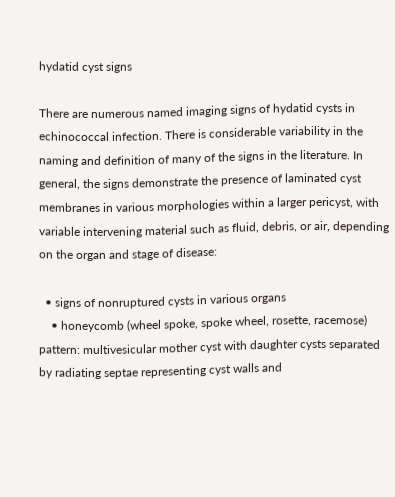hydatid cyst signs

There are numerous named imaging signs of hydatid cysts in echinococcal infection. There is considerable variability in the naming and definition of many of the signs in the literature. In general, the signs demonstrate the presence of laminated cyst membranes in various morphologies within a larger pericyst, with variable intervening material such as fluid, debris, or air, depending on the organ and stage of disease:

  • signs of nonruptured cysts in various organs
    • honeycomb (wheel spoke, spoke wheel, rosette, racemose) pattern: multivesicular mother cyst with daughter cysts separated by radiating septae representing cyst walls and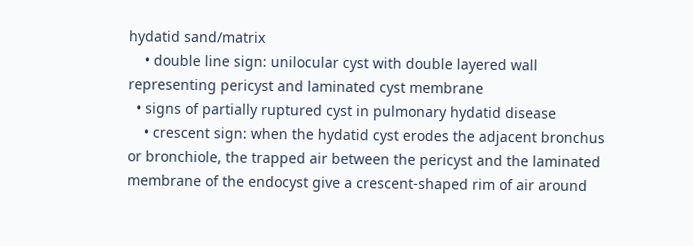hydatid sand/matrix
    • double line sign: unilocular cyst with double layered wall representing pericyst and laminated cyst membrane
  • signs of partially ruptured cyst in pulmonary hydatid disease
    • crescent sign: when the hydatid cyst erodes the adjacent bronchus or bronchiole, the trapped air between the pericyst and the laminated membrane of the endocyst give a crescent-shaped rim of air around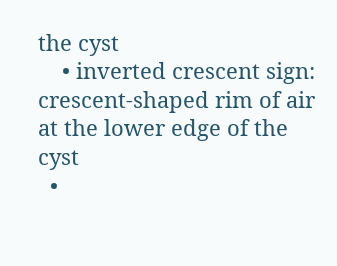the cyst
    • inverted crescent sign: crescent-shaped rim of air at the lower edge of the cyst
  •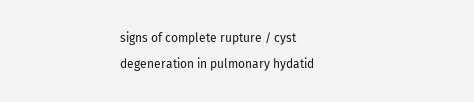signs of complete rupture / cyst degeneration in pulmonary hydatid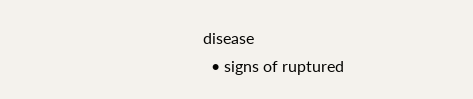disease
  • signs of ruptured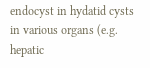endocyst in hydatid cysts in various organs (e.g. hepatic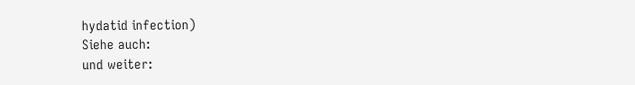hydatid infection)
Siehe auch:
und weiter: